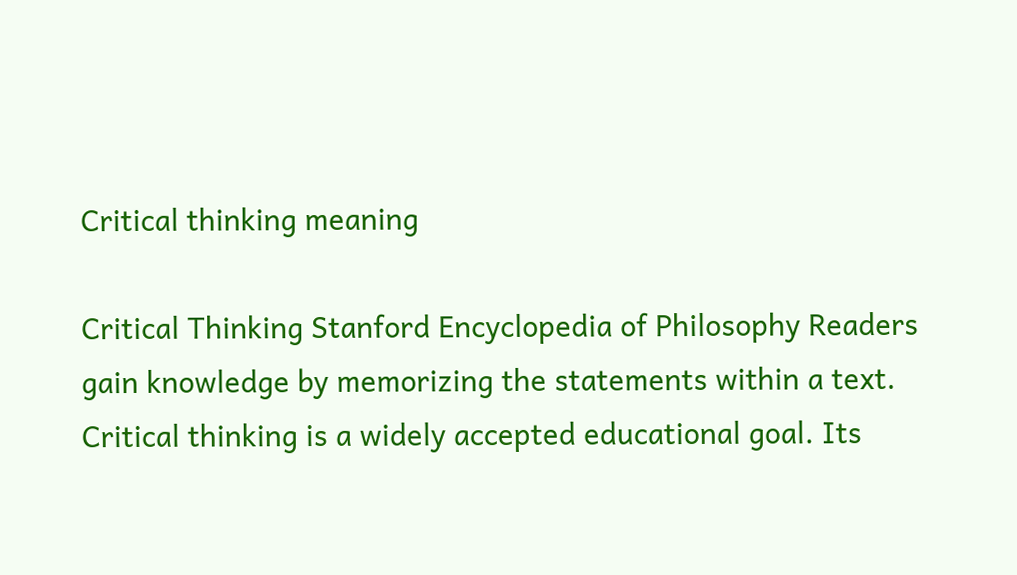Critical thinking meaning

Critical Thinking Stanford Encyclopedia of Philosophy Readers gain knowledge by memorizing the statements within a text. Critical thinking is a widely accepted educational goal. Its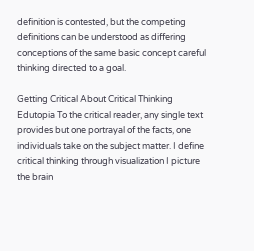definition is contested, but the competing definitions can be understood as differing conceptions of the same basic concept careful thinking directed to a goal.

Getting Critical About Critical Thinking Edutopia To the critical reader, any single text provides but one portrayal of the facts, one individuals take on the subject matter. I define critical thinking through visualization I picture the brain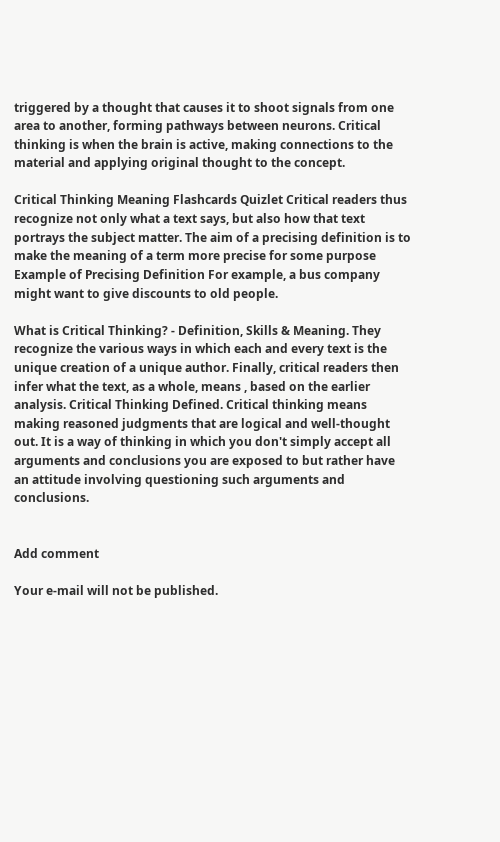triggered by a thought that causes it to shoot signals from one area to another, forming pathways between neurons. Critical thinking is when the brain is active, making connections to the material and applying original thought to the concept.

Critical Thinking Meaning Flashcards Quizlet Critical readers thus recognize not only what a text says, but also how that text portrays the subject matter. The aim of a precising definition is to make the meaning of a term more precise for some purpose Example of Precising Definition For example, a bus company might want to give discounts to old people.

What is Critical Thinking? - Definition, Skills & Meaning. They recognize the various ways in which each and every text is the unique creation of a unique author. Finally, critical readers then infer what the text, as a whole, means , based on the earlier analysis. Critical Thinking Defined. Critical thinking means making reasoned judgments that are logical and well-thought out. It is a way of thinking in which you don't simply accept all arguments and conclusions you are exposed to but rather have an attitude involving questioning such arguments and conclusions.


Add comment

Your e-mail will not be published.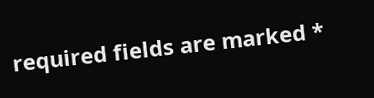required fields are marked *